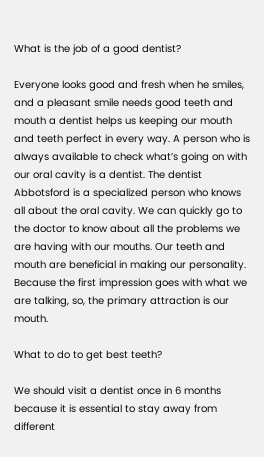What is the job of a good dentist?

Everyone looks good and fresh when he smiles, and a pleasant smile needs good teeth and mouth a dentist helps us keeping our mouth and teeth perfect in every way. A person who is always available to check what’s going on with our oral cavity is a dentist. The dentist Abbotsford is a specialized person who knows all about the oral cavity. We can quickly go to the doctor to know about all the problems we are having with our mouths. Our teeth and mouth are beneficial in making our personality. Because the first impression goes with what we are talking, so, the primary attraction is our mouth.

What to do to get best teeth?

We should visit a dentist once in 6 months because it is essential to stay away from different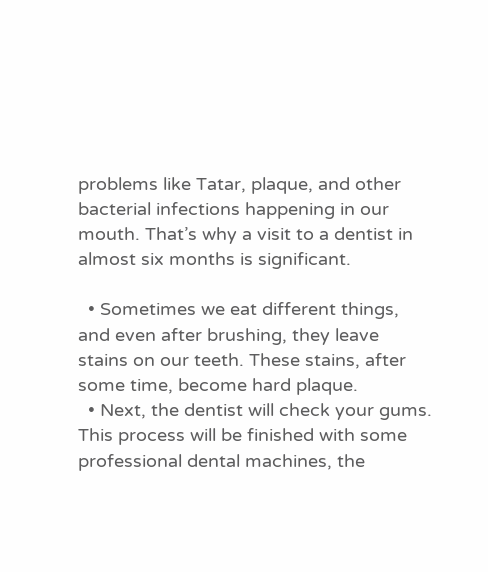problems like Tatar, plaque, and other bacterial infections happening in our mouth. That’s why a visit to a dentist in almost six months is significant.

  • Sometimes we eat different things, and even after brushing, they leave stains on our teeth. These stains, after some time, become hard plaque.
  • Next, the dentist will check your gums. This process will be finished with some professional dental machines, the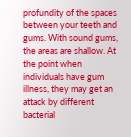profundity of the spaces between your teeth and gums. With sound gums, the areas are shallow. At the point when individuals have gum illness, they may get an attack by different bacterial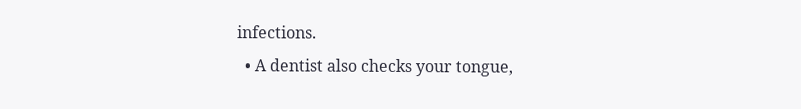infections.
  • A dentist also checks your tongue,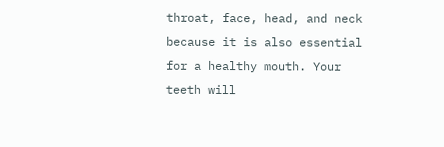throat, face, head, and neck because it is also essential for a healthy mouth. Your teeth will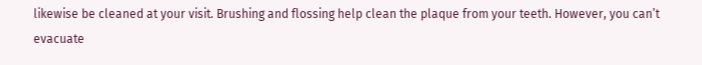likewise be cleaned at your visit. Brushing and flossing help clean the plaque from your teeth. However, you can’t evacuate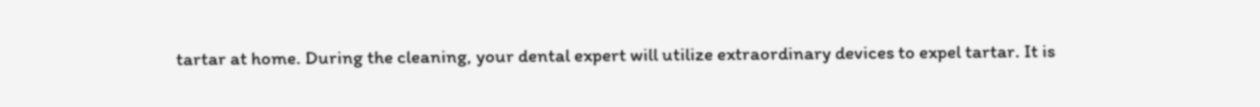tartar at home. During the cleaning, your dental expert will utilize extraordinary devices to expel tartar. It is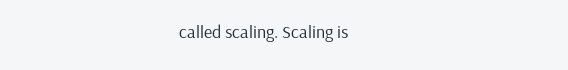called scaling. Scaling is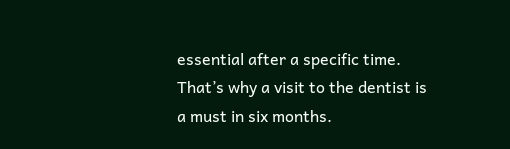essential after a specific time. That’s why a visit to the dentist is a must in six months.